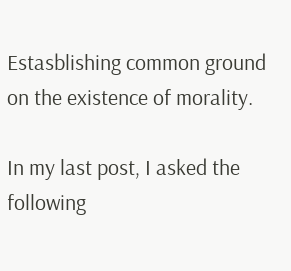Estasblishing common ground on the existence of morality.

In my last post, I asked the following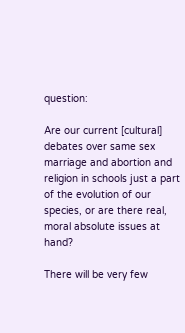question:

Are our current [cultural] debates over same sex marriage and abortion and religion in schools just a part of the evolution of our species, or are there real, moral absolute issues at hand?

There will be very few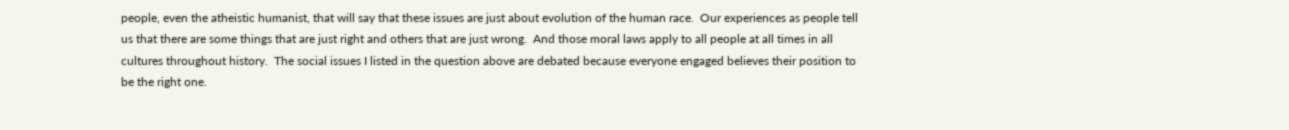people, even the atheistic humanist, that will say that these issues are just about evolution of the human race.  Our experiences as people tell us that there are some things that are just right and others that are just wrong.  And those moral laws apply to all people at all times in all cultures throughout history.  The social issues I listed in the question above are debated because everyone engaged believes their position to be the right one.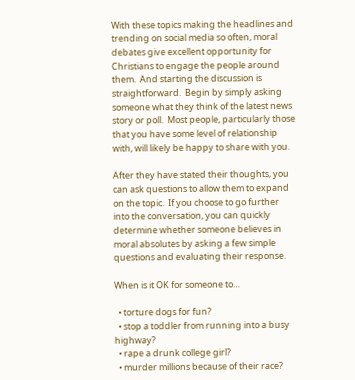With these topics making the headlines and trending on social media so often, moral debates give excellent opportunity for Christians to engage the people around them.  And starting the discussion is straightforward.  Begin by simply asking someone what they think of the latest news story or poll.  Most people, particularly those that you have some level of relationship with, will likely be happy to share with you.

After they have stated their thoughts, you can ask questions to allow them to expand on the topic.  If you choose to go further into the conversation, you can quickly determine whether someone believes in moral absolutes by asking a few simple questions and evaluating their response.

When is it OK for someone to…

  • torture dogs for fun?
  • stop a toddler from running into a busy highway?
  • rape a drunk college girl?
  • murder millions because of their race?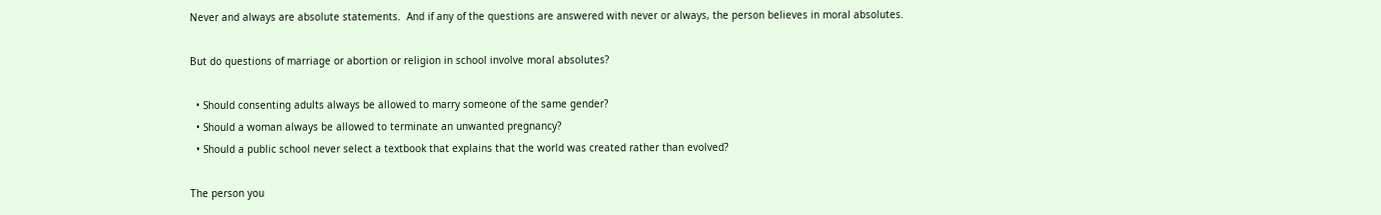Never and always are absolute statements.  And if any of the questions are answered with never or always, the person believes in moral absolutes.

But do questions of marriage or abortion or religion in school involve moral absolutes?

  • Should consenting adults always be allowed to marry someone of the same gender?
  • Should a woman always be allowed to terminate an unwanted pregnancy?
  • Should a public school never select a textbook that explains that the world was created rather than evolved?

The person you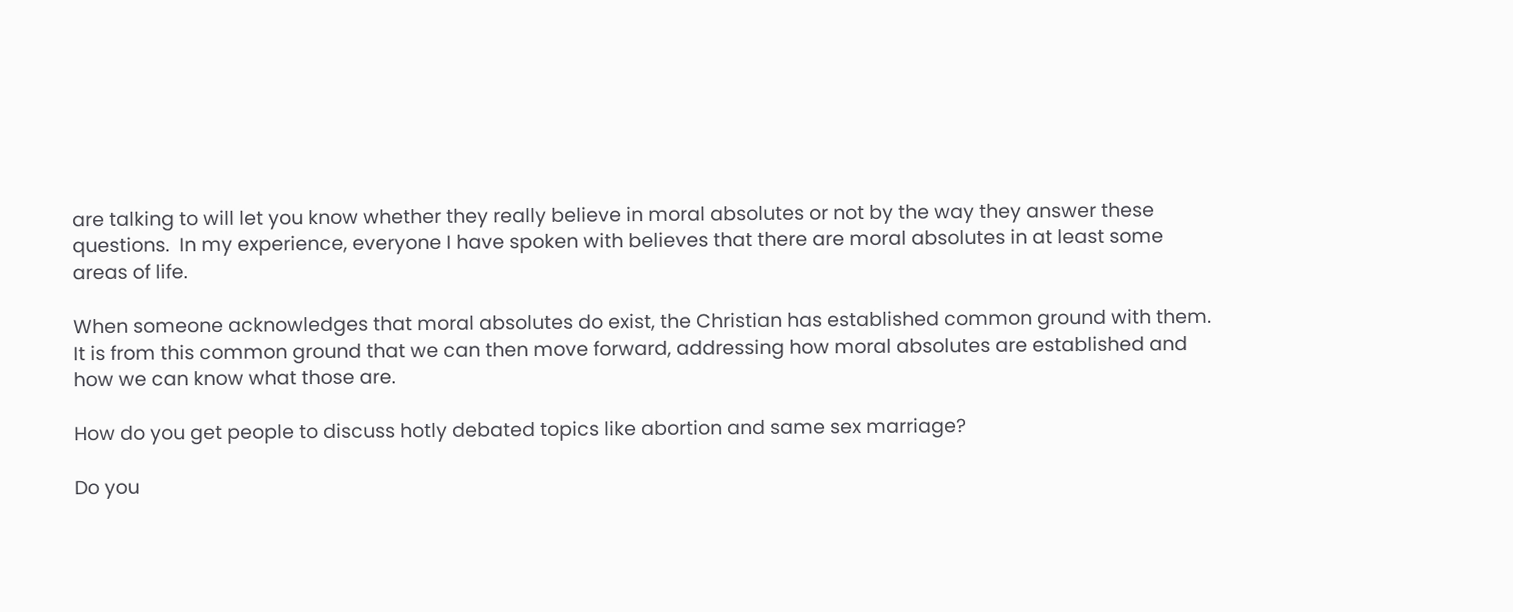are talking to will let you know whether they really believe in moral absolutes or not by the way they answer these questions.  In my experience, everyone I have spoken with believes that there are moral absolutes in at least some areas of life.

When someone acknowledges that moral absolutes do exist, the Christian has established common ground with them.  It is from this common ground that we can then move forward, addressing how moral absolutes are established and how we can know what those are.

How do you get people to discuss hotly debated topics like abortion and same sex marriage?

Do you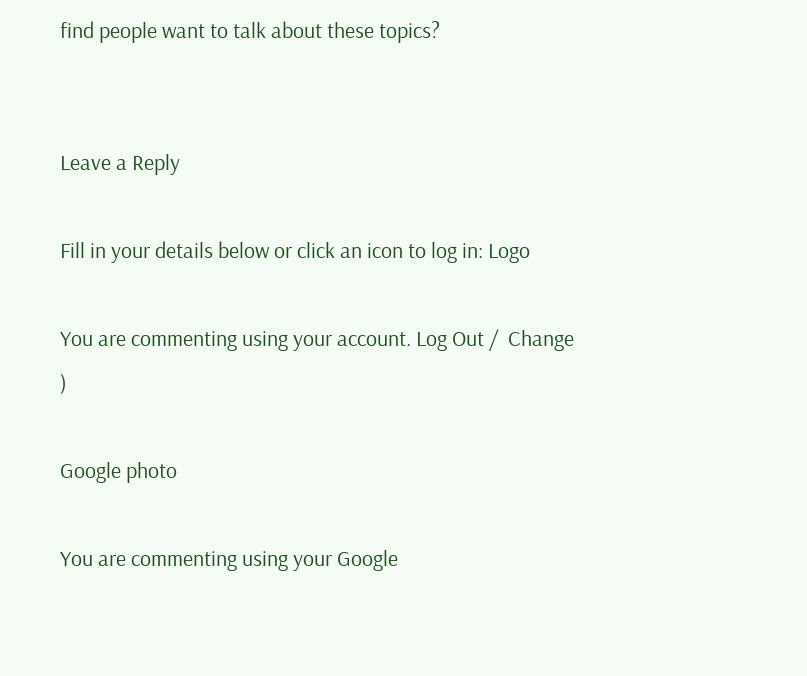find people want to talk about these topics?


Leave a Reply

Fill in your details below or click an icon to log in: Logo

You are commenting using your account. Log Out /  Change )

Google photo

You are commenting using your Google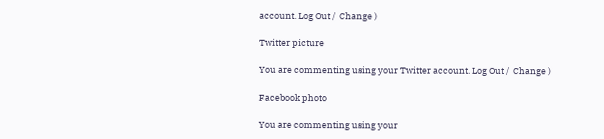account. Log Out /  Change )

Twitter picture

You are commenting using your Twitter account. Log Out /  Change )

Facebook photo

You are commenting using your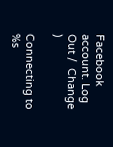Facebook account. Log Out /  Change )

Connecting to %s